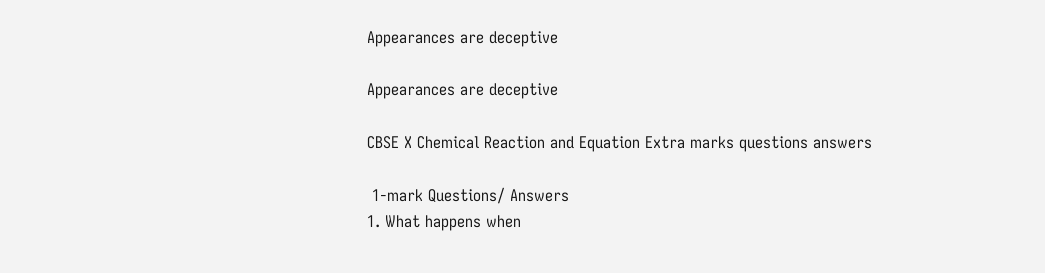Appearances are deceptive

Appearances are deceptive

CBSE X Chemical Reaction and Equation Extra marks questions answers

 1-mark Questions/ Answers
1. What happens when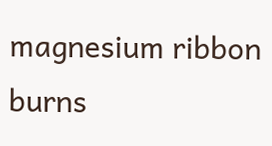magnesium ribbon burns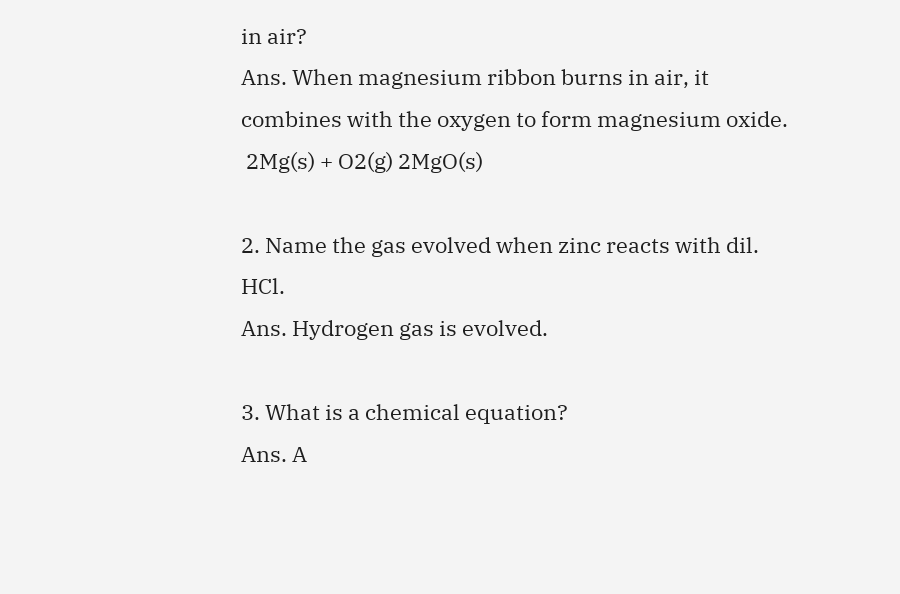in air?
Ans. When magnesium ribbon burns in air, it combines with the oxygen to form magnesium oxide.
 2Mg(s) + O2(g) 2MgO(s)

2. Name the gas evolved when zinc reacts with dil. HCl.
Ans. Hydrogen gas is evolved.

3. What is a chemical equation?
Ans. A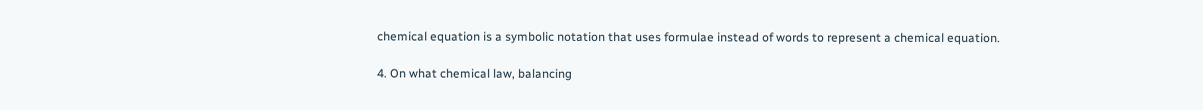chemical equation is a symbolic notation that uses formulae instead of words to represent a chemical equation.

4. On what chemical law, balancing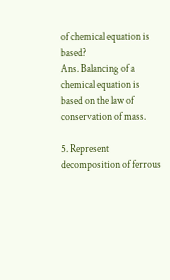of chemical equation is based?
Ans. Balancing of a chemical equation is based on the law of conservation of mass.

5. Represent decomposition of ferrous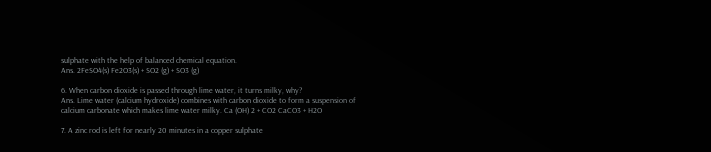sulphate with the help of balanced chemical equation.
Ans. 2FeSO4(s) Fe2O3(s) + SO2 (g) + SO3 (g)

6. When carbon dioxide is passed through lime water, it turns milky, why?
Ans. Lime water (calcium hydroxide) combines with carbon dioxide to form a suspension of calcium carbonate which makes lime water milky. Ca (OH) 2 + CO2 CaCO3 + H2O

7. A zinc rod is left for nearly 20 minutes in a copper sulphate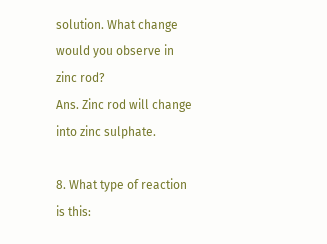solution. What change would you observe in zinc rod?
Ans. Zinc rod will change into zinc sulphate.

8. What type of reaction is this: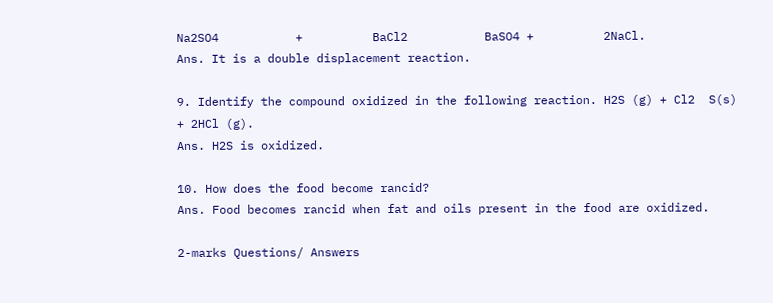Na2SO4           +          BaCl2           BaSO4 +          2NaCl.
Ans. It is a double displacement reaction.

9. Identify the compound oxidized in the following reaction. H2S (g) + Cl2  S(s) + 2HCl (g).
Ans. H2S is oxidized.

10. How does the food become rancid?
Ans. Food becomes rancid when fat and oils present in the food are oxidized.

2-marks Questions/ Answers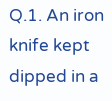Q.1. An iron knife kept dipped in a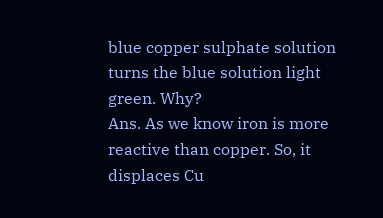blue copper sulphate solution turns the blue solution light green. Why?
Ans. As we know iron is more reactive than copper. So, it displaces Cu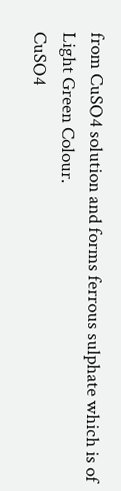from CuSO4 solution and forms ferrous sulphate which is of Light Green Colour.
CuSO4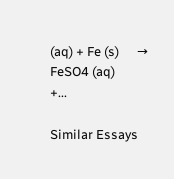(aq) + Fe (s)      →        FeSO4 (aq)                  +...

Similar Essays